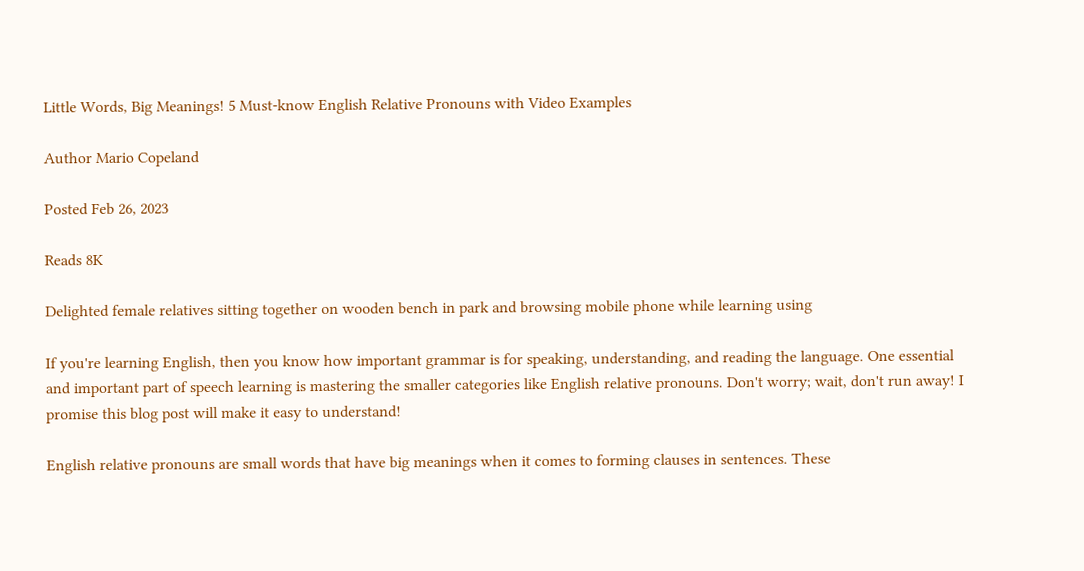Little Words, Big Meanings! 5 Must-know English Relative Pronouns with Video Examples

Author Mario Copeland

Posted Feb 26, 2023

Reads 8K

Delighted female relatives sitting together on wooden bench in park and browsing mobile phone while learning using

If you're learning English, then you know how important grammar is for speaking, understanding, and reading the language. One essential and important part of speech learning is mastering the smaller categories like English relative pronouns. Don't worry; wait, don't run away! I promise this blog post will make it easy to understand!

English relative pronouns are small words that have big meanings when it comes to forming clauses in sentences. These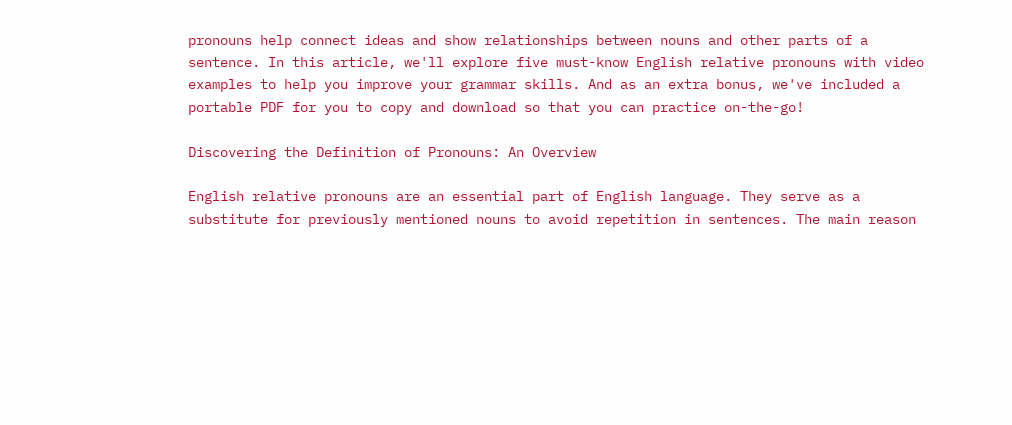pronouns help connect ideas and show relationships between nouns and other parts of a sentence. In this article, we'll explore five must-know English relative pronouns with video examples to help you improve your grammar skills. And as an extra bonus, we've included a portable PDF for you to copy and download so that you can practice on-the-go!

Discovering the Definition of Pronouns: An Overview

English relative pronouns are an essential part of English language. They serve as a substitute for previously mentioned nouns to avoid repetition in sentences. The main reason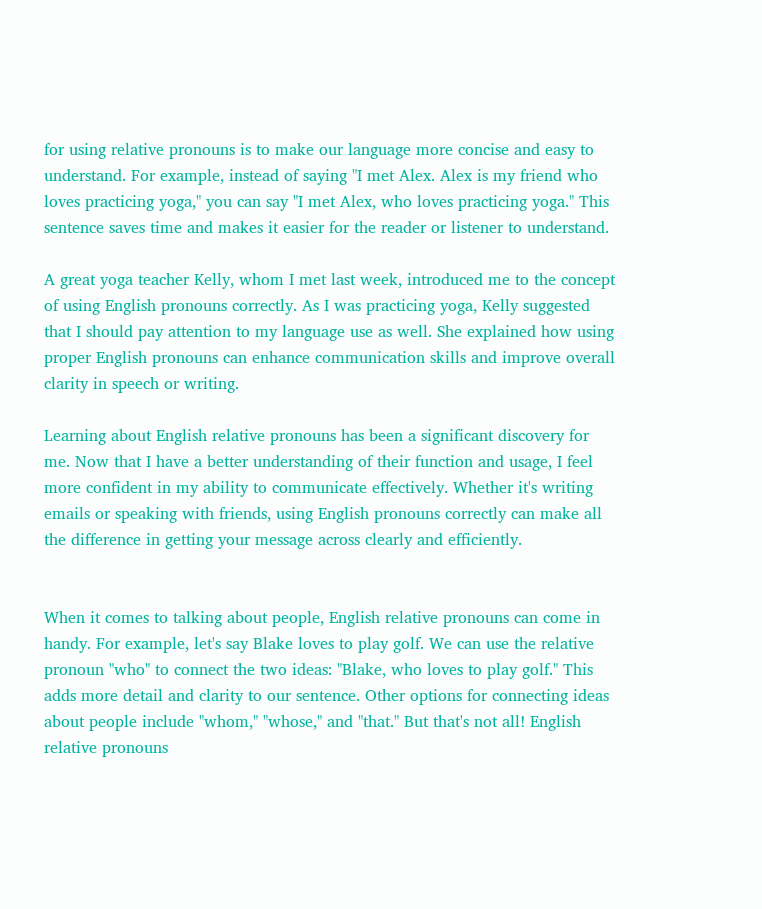for using relative pronouns is to make our language more concise and easy to understand. For example, instead of saying "I met Alex. Alex is my friend who loves practicing yoga," you can say "I met Alex, who loves practicing yoga." This sentence saves time and makes it easier for the reader or listener to understand.

A great yoga teacher Kelly, whom I met last week, introduced me to the concept of using English pronouns correctly. As I was practicing yoga, Kelly suggested that I should pay attention to my language use as well. She explained how using proper English pronouns can enhance communication skills and improve overall clarity in speech or writing.

Learning about English relative pronouns has been a significant discovery for me. Now that I have a better understanding of their function and usage, I feel more confident in my ability to communicate effectively. Whether it's writing emails or speaking with friends, using English pronouns correctly can make all the difference in getting your message across clearly and efficiently.


When it comes to talking about people, English relative pronouns can come in handy. For example, let's say Blake loves to play golf. We can use the relative pronoun "who" to connect the two ideas: "Blake, who loves to play golf." This adds more detail and clarity to our sentence. Other options for connecting ideas about people include "whom," "whose," and "that." But that's not all! English relative pronouns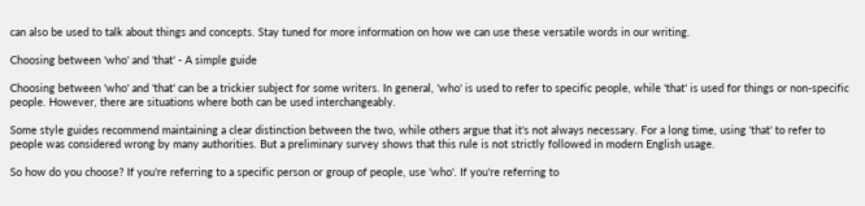can also be used to talk about things and concepts. Stay tuned for more information on how we can use these versatile words in our writing.

Choosing between 'who' and 'that' - A simple guide

Choosing between 'who' and 'that' can be a trickier subject for some writers. In general, 'who' is used to refer to specific people, while 'that' is used for things or non-specific people. However, there are situations where both can be used interchangeably.

Some style guides recommend maintaining a clear distinction between the two, while others argue that it's not always necessary. For a long time, using 'that' to refer to people was considered wrong by many authorities. But a preliminary survey shows that this rule is not strictly followed in modern English usage.

So how do you choose? If you're referring to a specific person or group of people, use 'who'. If you're referring to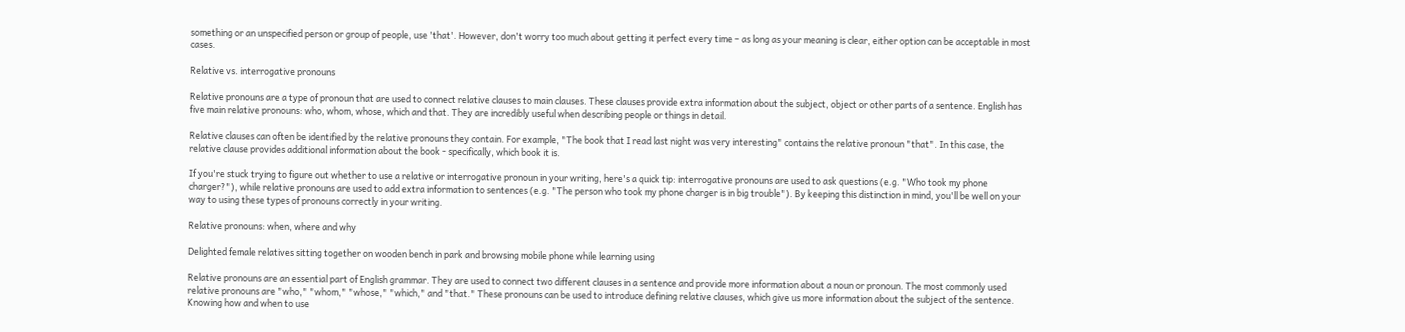something or an unspecified person or group of people, use 'that'. However, don't worry too much about getting it perfect every time – as long as your meaning is clear, either option can be acceptable in most cases.

Relative vs. interrogative pronouns

Relative pronouns are a type of pronoun that are used to connect relative clauses to main clauses. These clauses provide extra information about the subject, object or other parts of a sentence. English has five main relative pronouns: who, whom, whose, which and that. They are incredibly useful when describing people or things in detail.

Relative clauses can often be identified by the relative pronouns they contain. For example, "The book that I read last night was very interesting" contains the relative pronoun "that". In this case, the relative clause provides additional information about the book - specifically, which book it is.

If you're stuck trying to figure out whether to use a relative or interrogative pronoun in your writing, here's a quick tip: interrogative pronouns are used to ask questions (e.g. "Who took my phone charger?"), while relative pronouns are used to add extra information to sentences (e.g. "The person who took my phone charger is in big trouble"). By keeping this distinction in mind, you'll be well on your way to using these types of pronouns correctly in your writing.

Relative pronouns: when, where and why

Delighted female relatives sitting together on wooden bench in park and browsing mobile phone while learning using

Relative pronouns are an essential part of English grammar. They are used to connect two different clauses in a sentence and provide more information about a noun or pronoun. The most commonly used relative pronouns are "who," "whom," "whose," "which," and "that." These pronouns can be used to introduce defining relative clauses, which give us more information about the subject of the sentence. Knowing how and when to use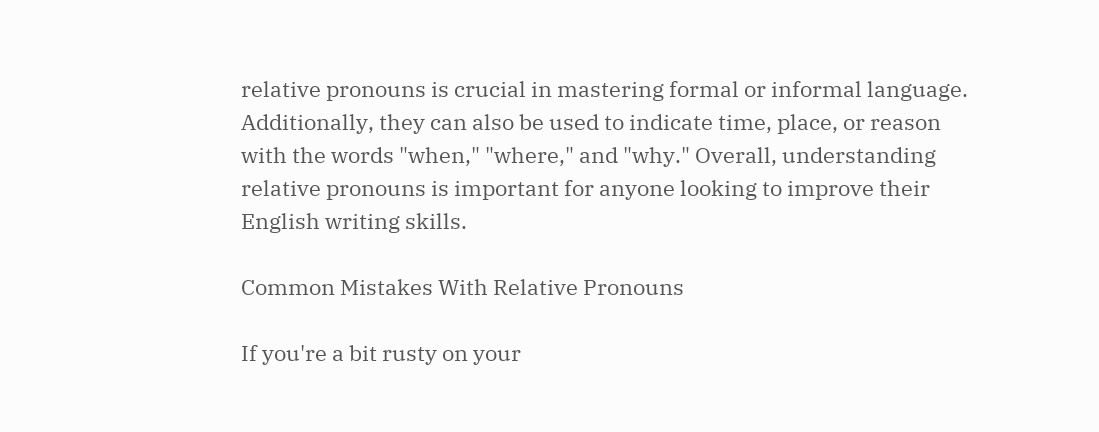relative pronouns is crucial in mastering formal or informal language. Additionally, they can also be used to indicate time, place, or reason with the words "when," "where," and "why." Overall, understanding relative pronouns is important for anyone looking to improve their English writing skills.

Common Mistakes With Relative Pronouns

If you're a bit rusty on your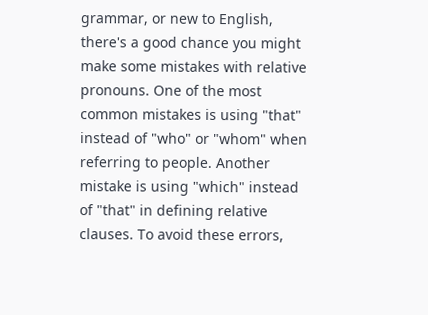grammar, or new to English, there's a good chance you might make some mistakes with relative pronouns. One of the most common mistakes is using "that" instead of "who" or "whom" when referring to people. Another mistake is using "which" instead of "that" in defining relative clauses. To avoid these errors,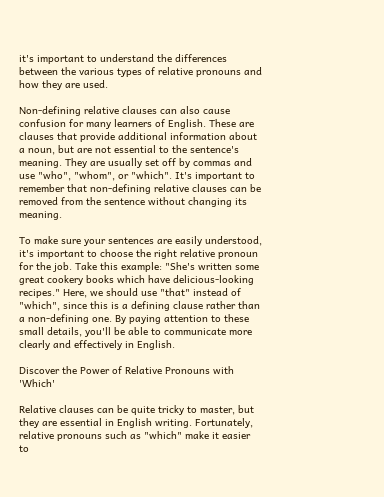it's important to understand the differences between the various types of relative pronouns and how they are used.

Non-defining relative clauses can also cause confusion for many learners of English. These are clauses that provide additional information about a noun, but are not essential to the sentence's meaning. They are usually set off by commas and use "who", "whom", or "which". It's important to remember that non-defining relative clauses can be removed from the sentence without changing its meaning.

To make sure your sentences are easily understood, it's important to choose the right relative pronoun for the job. Take this example: "She's written some great cookery books which have delicious-looking recipes." Here, we should use "that" instead of "which", since this is a defining clause rather than a non-defining one. By paying attention to these small details, you'll be able to communicate more clearly and effectively in English.

Discover the Power of Relative Pronouns with 'Which'

Relative clauses can be quite tricky to master, but they are essential in English writing. Fortunately, relative pronouns such as "which" make it easier to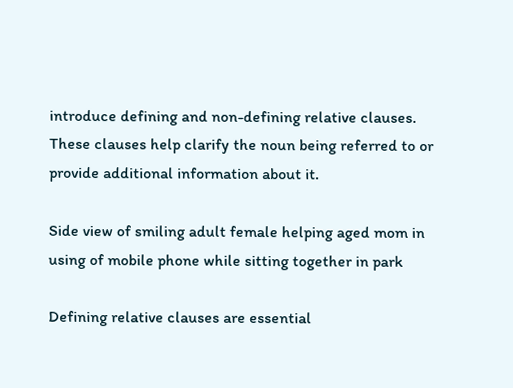introduce defining and non-defining relative clauses. These clauses help clarify the noun being referred to or provide additional information about it.

Side view of smiling adult female helping aged mom in using of mobile phone while sitting together in park

Defining relative clauses are essential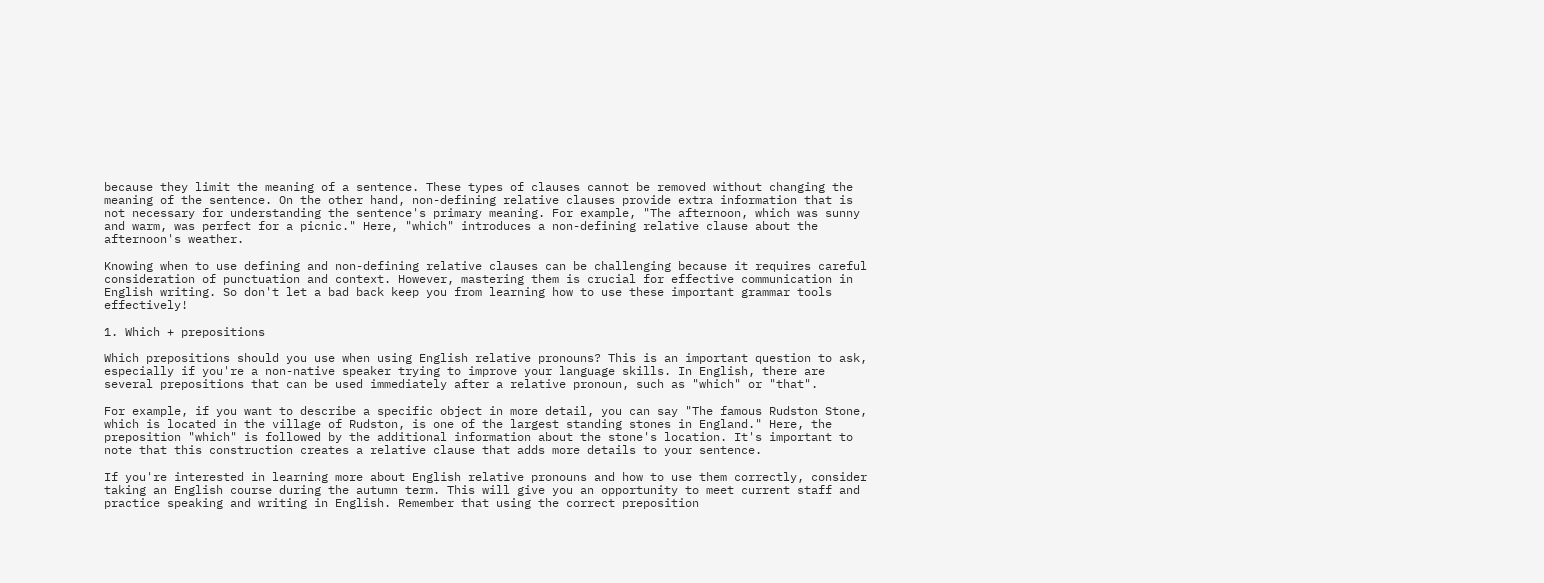because they limit the meaning of a sentence. These types of clauses cannot be removed without changing the meaning of the sentence. On the other hand, non-defining relative clauses provide extra information that is not necessary for understanding the sentence's primary meaning. For example, "The afternoon, which was sunny and warm, was perfect for a picnic." Here, "which" introduces a non-defining relative clause about the afternoon's weather.

Knowing when to use defining and non-defining relative clauses can be challenging because it requires careful consideration of punctuation and context. However, mastering them is crucial for effective communication in English writing. So don't let a bad back keep you from learning how to use these important grammar tools effectively!

1. Which + prepositions

Which prepositions should you use when using English relative pronouns? This is an important question to ask, especially if you're a non-native speaker trying to improve your language skills. In English, there are several prepositions that can be used immediately after a relative pronoun, such as "which" or "that".

For example, if you want to describe a specific object in more detail, you can say "The famous Rudston Stone, which is located in the village of Rudston, is one of the largest standing stones in England." Here, the preposition "which" is followed by the additional information about the stone's location. It's important to note that this construction creates a relative clause that adds more details to your sentence.

If you're interested in learning more about English relative pronouns and how to use them correctly, consider taking an English course during the autumn term. This will give you an opportunity to meet current staff and practice speaking and writing in English. Remember that using the correct preposition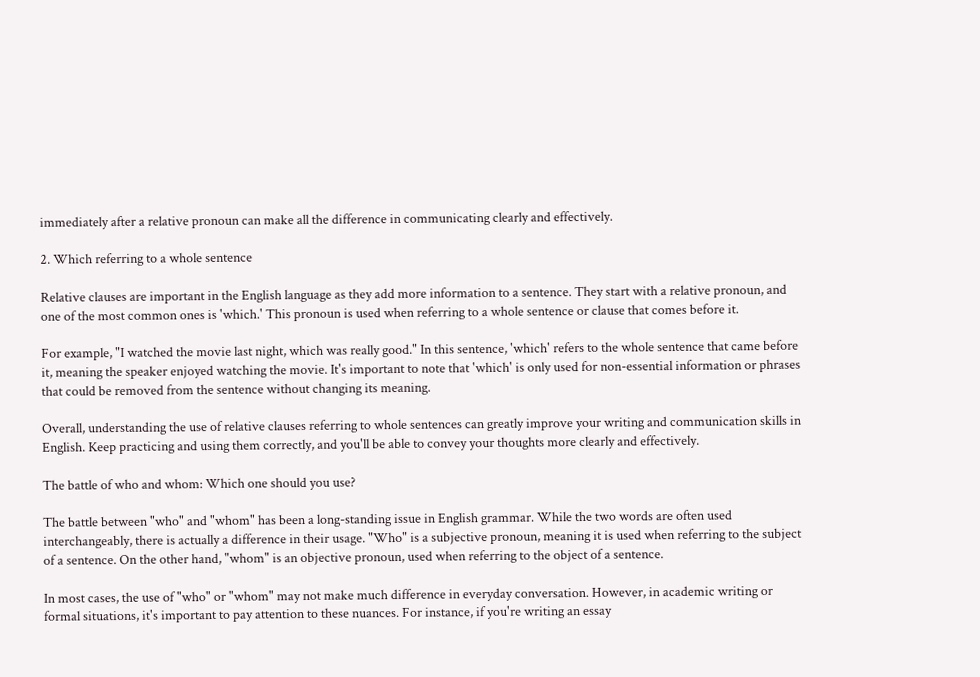immediately after a relative pronoun can make all the difference in communicating clearly and effectively.

2. Which referring to a whole sentence

Relative clauses are important in the English language as they add more information to a sentence. They start with a relative pronoun, and one of the most common ones is 'which.' This pronoun is used when referring to a whole sentence or clause that comes before it.

For example, "I watched the movie last night, which was really good." In this sentence, 'which' refers to the whole sentence that came before it, meaning the speaker enjoyed watching the movie. It's important to note that 'which' is only used for non-essential information or phrases that could be removed from the sentence without changing its meaning.

Overall, understanding the use of relative clauses referring to whole sentences can greatly improve your writing and communication skills in English. Keep practicing and using them correctly, and you'll be able to convey your thoughts more clearly and effectively.

The battle of who and whom: Which one should you use?

The battle between "who" and "whom" has been a long-standing issue in English grammar. While the two words are often used interchangeably, there is actually a difference in their usage. "Who" is a subjective pronoun, meaning it is used when referring to the subject of a sentence. On the other hand, "whom" is an objective pronoun, used when referring to the object of a sentence.

In most cases, the use of "who" or "whom" may not make much difference in everyday conversation. However, in academic writing or formal situations, it's important to pay attention to these nuances. For instance, if you're writing an essay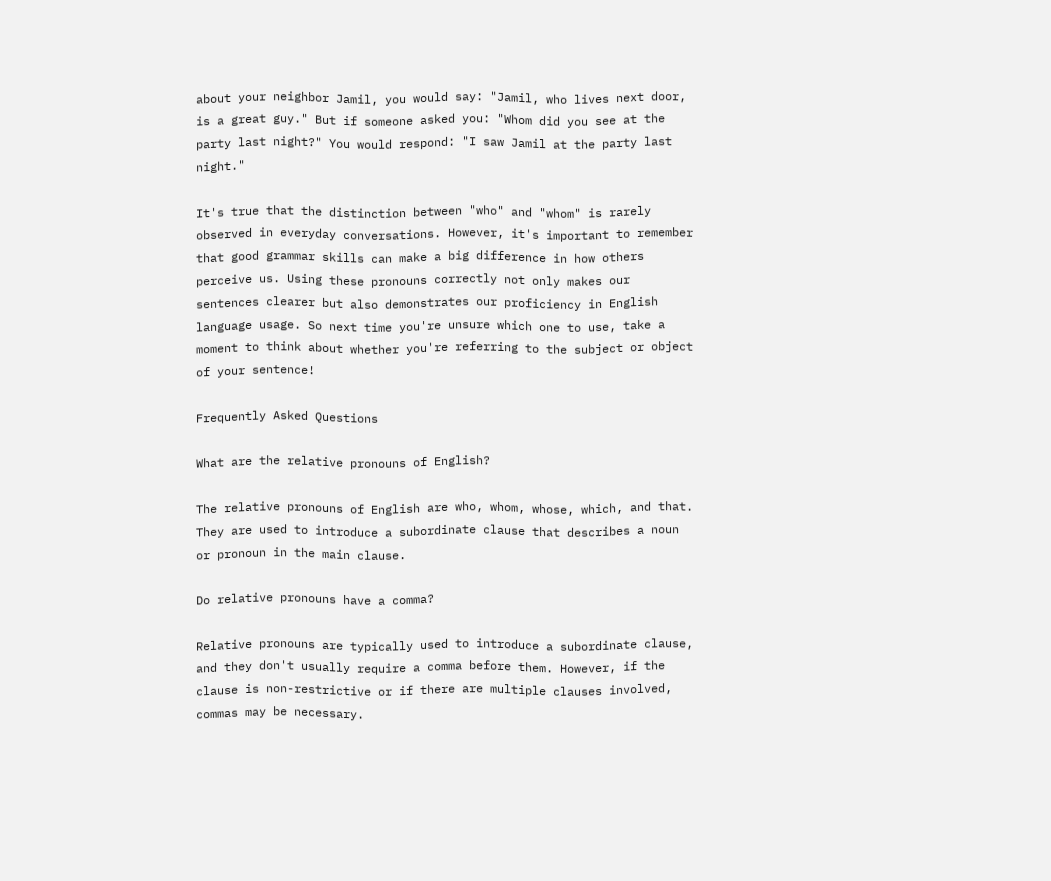about your neighbor Jamil, you would say: "Jamil, who lives next door, is a great guy." But if someone asked you: "Whom did you see at the party last night?" You would respond: "I saw Jamil at the party last night."

It's true that the distinction between "who" and "whom" is rarely observed in everyday conversations. However, it's important to remember that good grammar skills can make a big difference in how others perceive us. Using these pronouns correctly not only makes our sentences clearer but also demonstrates our proficiency in English language usage. So next time you're unsure which one to use, take a moment to think about whether you're referring to the subject or object of your sentence!

Frequently Asked Questions

What are the relative pronouns of English?

The relative pronouns of English are who, whom, whose, which, and that. They are used to introduce a subordinate clause that describes a noun or pronoun in the main clause.

Do relative pronouns have a comma?

Relative pronouns are typically used to introduce a subordinate clause, and they don't usually require a comma before them. However, if the clause is non-restrictive or if there are multiple clauses involved, commas may be necessary.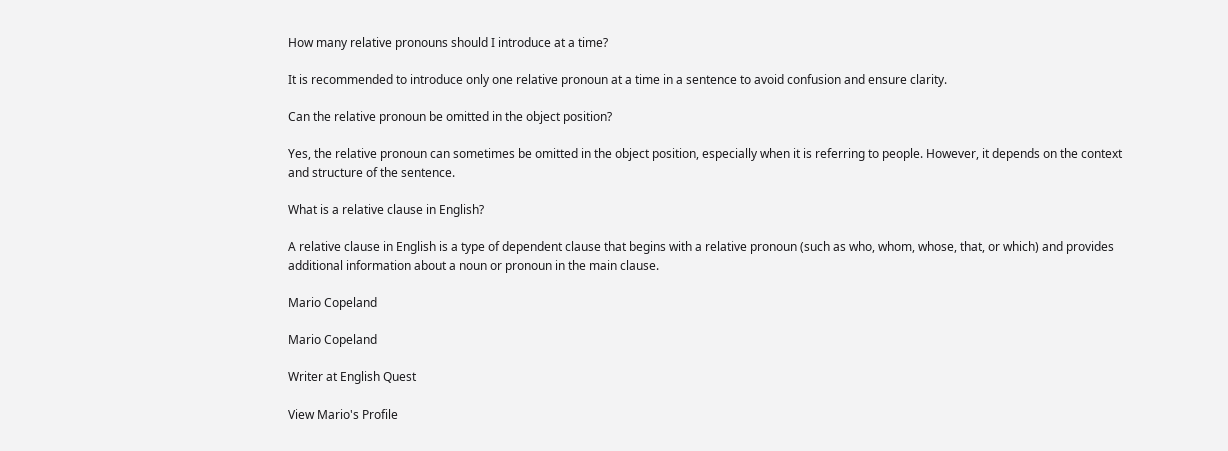How many relative pronouns should I introduce at a time?

It is recommended to introduce only one relative pronoun at a time in a sentence to avoid confusion and ensure clarity.

Can the relative pronoun be omitted in the object position?

Yes, the relative pronoun can sometimes be omitted in the object position, especially when it is referring to people. However, it depends on the context and structure of the sentence.

What is a relative clause in English?

A relative clause in English is a type of dependent clause that begins with a relative pronoun (such as who, whom, whose, that, or which) and provides additional information about a noun or pronoun in the main clause.

Mario Copeland

Mario Copeland

Writer at English Quest

View Mario's Profile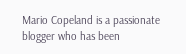Mario Copeland is a passionate blogger who has been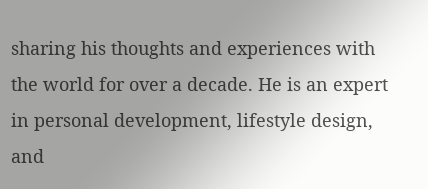sharing his thoughts and experiences with the world for over a decade. He is an expert in personal development, lifestyle design, and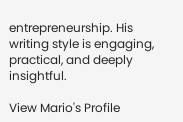entrepreneurship. His writing style is engaging, practical, and deeply insightful.

View Mario's Profile